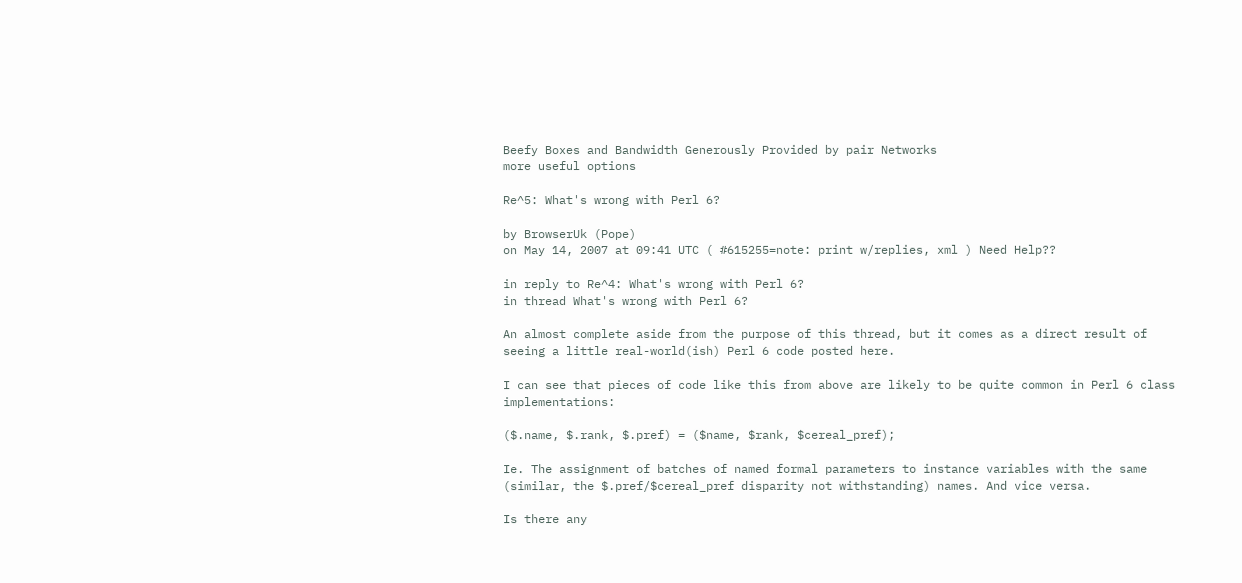Beefy Boxes and Bandwidth Generously Provided by pair Networks
more useful options

Re^5: What's wrong with Perl 6?

by BrowserUk (Pope)
on May 14, 2007 at 09:41 UTC ( #615255=note: print w/replies, xml ) Need Help??

in reply to Re^4: What's wrong with Perl 6?
in thread What's wrong with Perl 6?

An almost complete aside from the purpose of this thread, but it comes as a direct result of seeing a little real-world(ish) Perl 6 code posted here.

I can see that pieces of code like this from above are likely to be quite common in Perl 6 class implementations:

($.name, $.rank, $.pref) = ($name, $rank, $cereal_pref);

Ie. The assignment of batches of named formal parameters to instance variables with the same (similar, the $.pref/$cereal_pref disparity not withstanding) names. And vice versa.

Is there any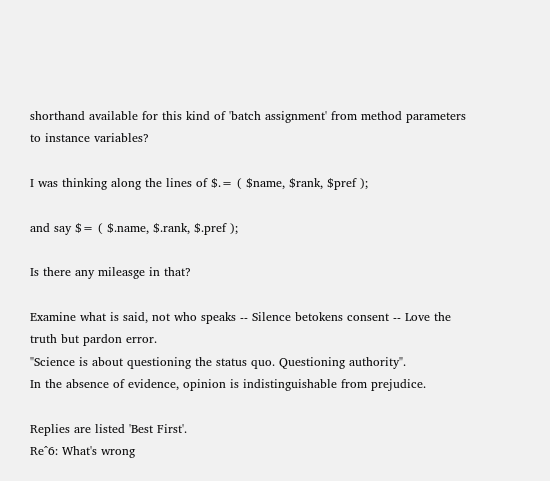shorthand available for this kind of 'batch assignment' from method parameters to instance variables?

I was thinking along the lines of $.= ( $name, $rank, $pref );

and say $= ( $.name, $.rank, $.pref );

Is there any mileasge in that?

Examine what is said, not who speaks -- Silence betokens consent -- Love the truth but pardon error.
"Science is about questioning the status quo. Questioning authority".
In the absence of evidence, opinion is indistinguishable from prejudice.

Replies are listed 'Best First'.
Re^6: What's wrong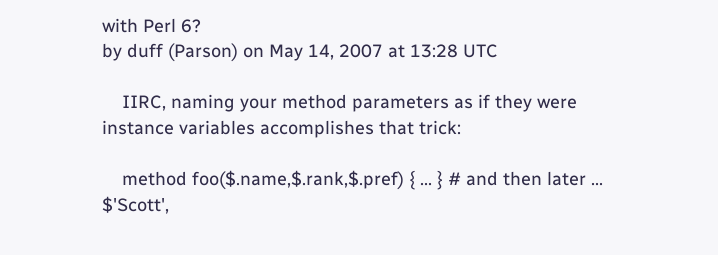with Perl 6?
by duff (Parson) on May 14, 2007 at 13:28 UTC

    IIRC, naming your method parameters as if they were instance variables accomplishes that trick:

    method foo($.name,$.rank,$.pref) { ... } # and then later ... $'Scott',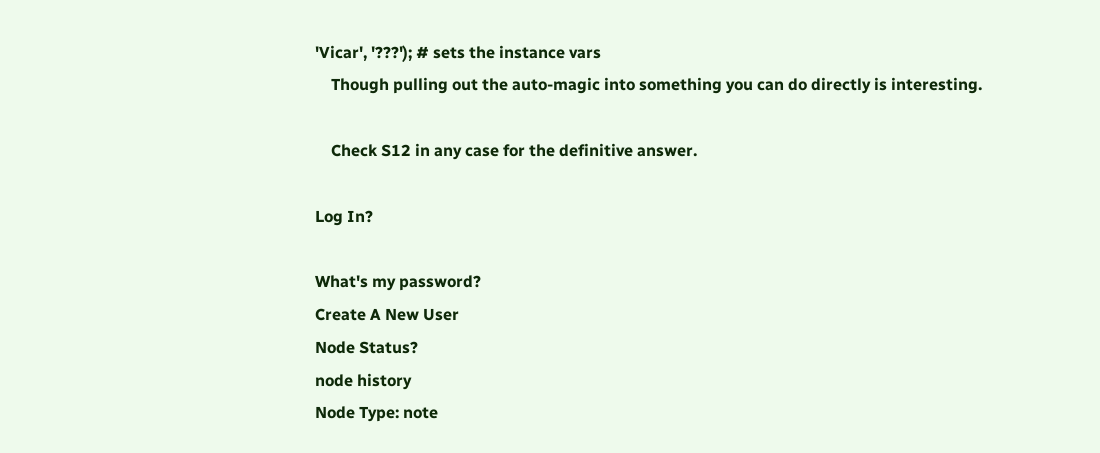'Vicar', '???'); # sets the instance vars
    Though pulling out the auto-magic into something you can do directly is interesting.

    Check S12 in any case for the definitive answer.

Log In?

What's my password?
Create A New User
Node Status?
node history
Node Type: note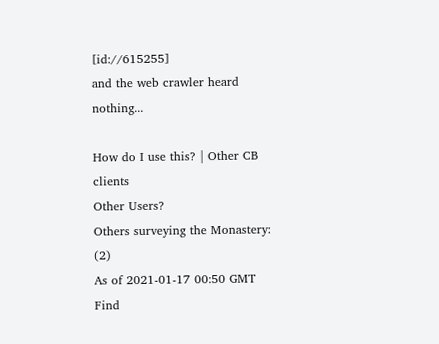[id://615255]
and the web crawler heard nothing...

How do I use this? | Other CB clients
Other Users?
Others surveying the Monastery: (2)
As of 2021-01-17 00:50 GMT
Find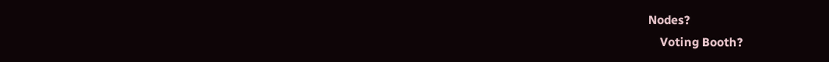Nodes?
    Voting Booth?